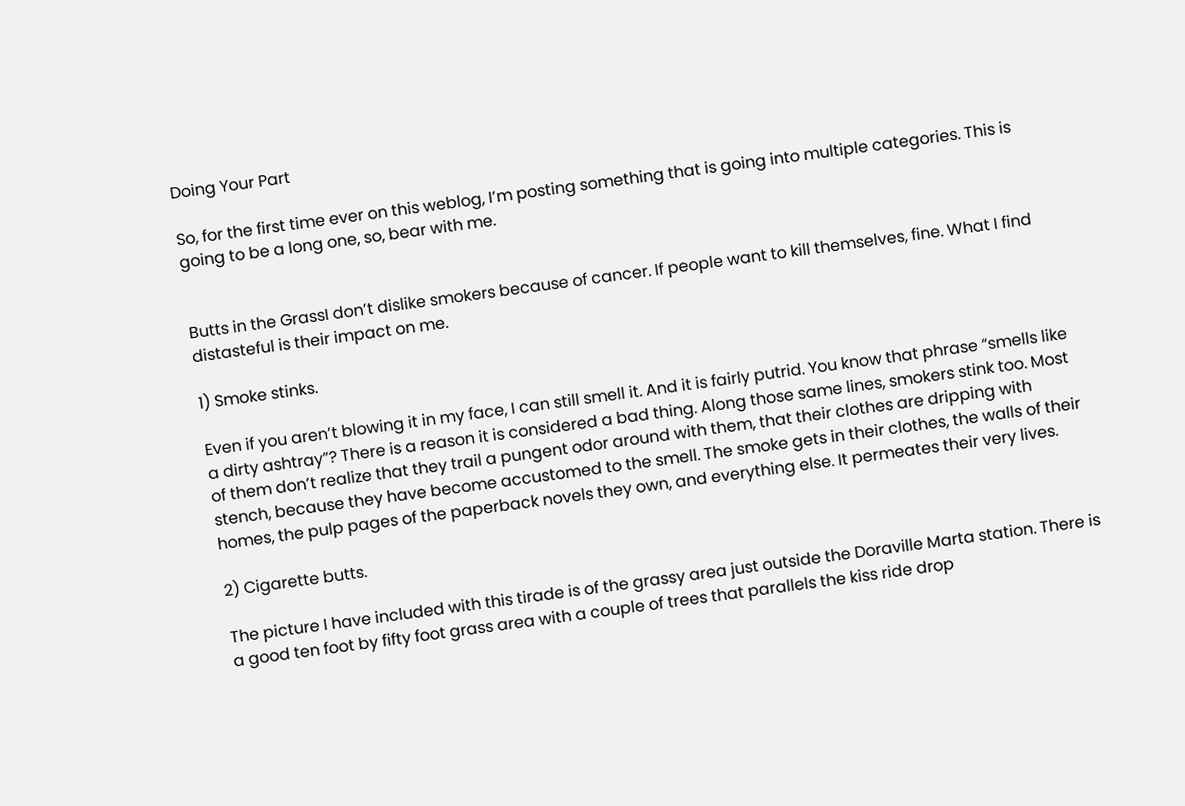Doing Your Part

So, for the first time ever on this weblog, I’m posting something that is going into multiple categories. This is going to be a long one, so, bear with me.


Butts in the GrassI don’t dislike smokers because of cancer. If people want to kill themselves, fine. What I find distasteful is their impact on me.

1) Smoke stinks.

Even if you aren’t blowing it in my face, I can still smell it. And it is fairly putrid. You know that phrase “smells like a dirty ashtray”? There is a reason it is considered a bad thing. Along those same lines, smokers stink too. Most of them don’t realize that they trail a pungent odor around with them, that their clothes are dripping with stench, because they have become accustomed to the smell. The smoke gets in their clothes, the walls of their homes, the pulp pages of the paperback novels they own, and everything else. It permeates their very lives.

2) Cigarette butts.

The picture I have included with this tirade is of the grassy area just outside the Doraville Marta station. There is a good ten foot by fifty foot grass area with a couple of trees that parallels the kiss ride drop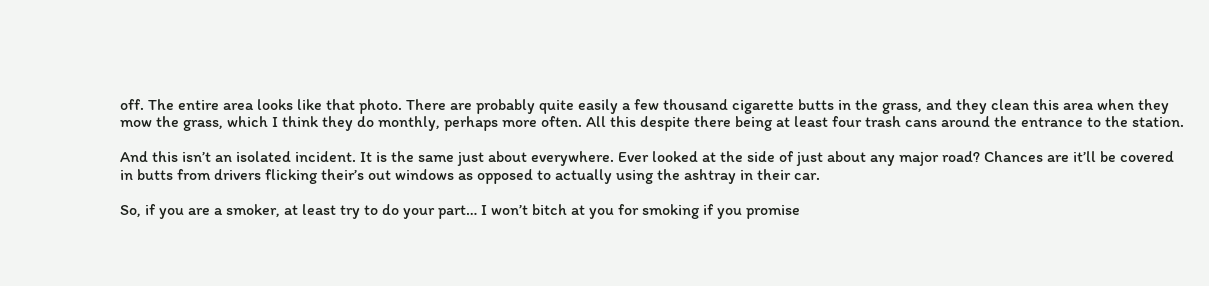off. The entire area looks like that photo. There are probably quite easily a few thousand cigarette butts in the grass, and they clean this area when they mow the grass, which I think they do monthly, perhaps more often. All this despite there being at least four trash cans around the entrance to the station.

And this isn’t an isolated incident. It is the same just about everywhere. Ever looked at the side of just about any major road? Chances are it’ll be covered in butts from drivers flicking their’s out windows as opposed to actually using the ashtray in their car.

So, if you are a smoker, at least try to do your part… I won’t bitch at you for smoking if you promise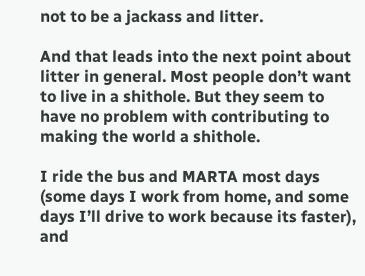not to be a jackass and litter.

And that leads into the next point about litter in general. Most people don’t want to live in a shithole. But they seem to have no problem with contributing to making the world a shithole.

I ride the bus and MARTA most days (some days I work from home, and some days I’ll drive to work because its faster), and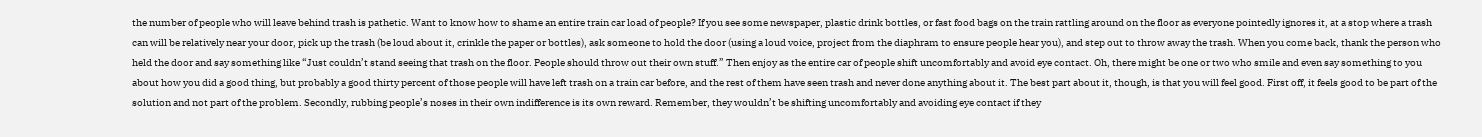the number of people who will leave behind trash is pathetic. Want to know how to shame an entire train car load of people? If you see some newspaper, plastic drink bottles, or fast food bags on the train rattling around on the floor as everyone pointedly ignores it, at a stop where a trash can will be relatively near your door, pick up the trash (be loud about it, crinkle the paper or bottles), ask someone to hold the door (using a loud voice, project from the diaphram to ensure people hear you), and step out to throw away the trash. When you come back, thank the person who held the door and say something like “Just couldn’t stand seeing that trash on the floor. People should throw out their own stuff.” Then enjoy as the entire car of people shift uncomfortably and avoid eye contact. Oh, there might be one or two who smile and even say something to you about how you did a good thing, but probably a good thirty percent of those people will have left trash on a train car before, and the rest of them have seen trash and never done anything about it. The best part about it, though, is that you will feel good. First off, it feels good to be part of the solution and not part of the problem. Secondly, rubbing people’s noses in their own indifference is its own reward. Remember, they wouldn’t be shifting uncomfortably and avoiding eye contact if they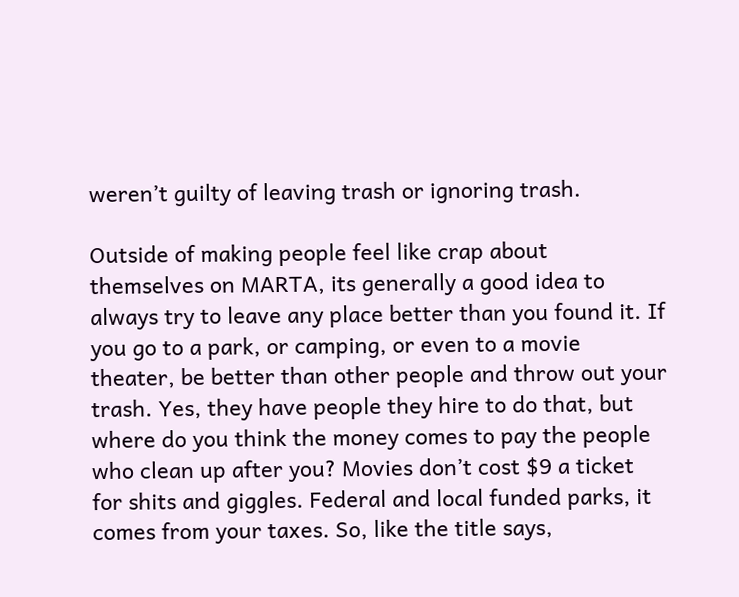weren’t guilty of leaving trash or ignoring trash.

Outside of making people feel like crap about themselves on MARTA, its generally a good idea to always try to leave any place better than you found it. If you go to a park, or camping, or even to a movie theater, be better than other people and throw out your trash. Yes, they have people they hire to do that, but where do you think the money comes to pay the people who clean up after you? Movies don’t cost $9 a ticket for shits and giggles. Federal and local funded parks, it comes from your taxes. So, like the title says,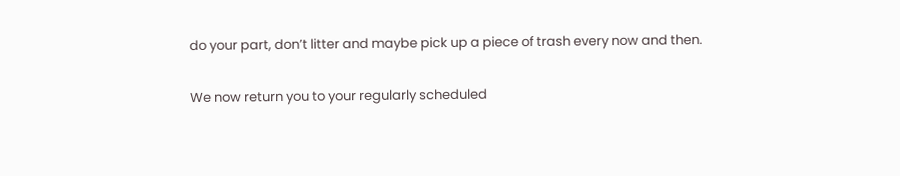do your part, don’t litter and maybe pick up a piece of trash every now and then.

We now return you to your regularly scheduled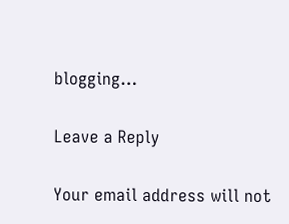blogging…

Leave a Reply

Your email address will not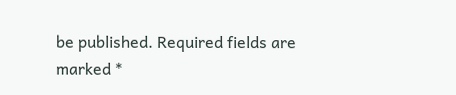be published. Required fields are marked *